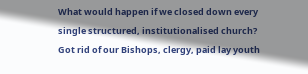What would happen if we closed down every single structured, institutionalised church?  Got rid of our Bishops, clergy, paid lay youth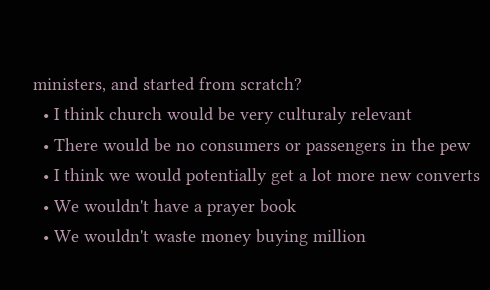ministers, and started from scratch?
  • I think church would be very culturaly relevant
  • There would be no consumers or passengers in the pew
  • I think we would potentially get a lot more new converts
  • We wouldn't have a prayer book
  • We wouldn't waste money buying million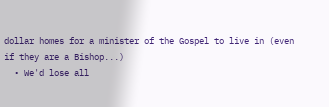dollar homes for a minister of the Gospel to live in (even if they are a Bishop...)
  • We'd lose all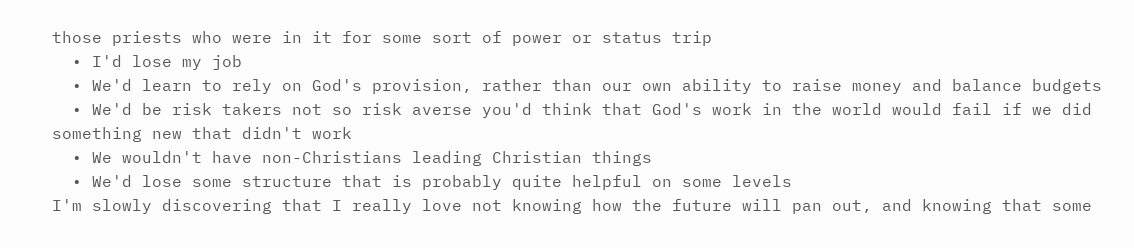those priests who were in it for some sort of power or status trip
  • I'd lose my job
  • We'd learn to rely on God's provision, rather than our own ability to raise money and balance budgets
  • We'd be risk takers not so risk averse you'd think that God's work in the world would fail if we did something new that didn't work
  • We wouldn't have non-Christians leading Christian things
  • We'd lose some structure that is probably quite helpful on some levels
I'm slowly discovering that I really love not knowing how the future will pan out, and knowing that some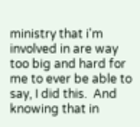ministry that i'm involved in are way too big and hard for me to ever be able to say, I did this.  And knowing that in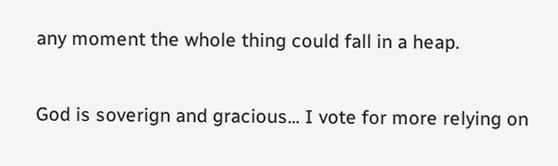any moment the whole thing could fall in a heap.

God is soverign and gracious... I vote for more relying on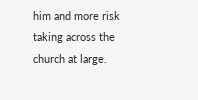him and more risk taking across the church at large.